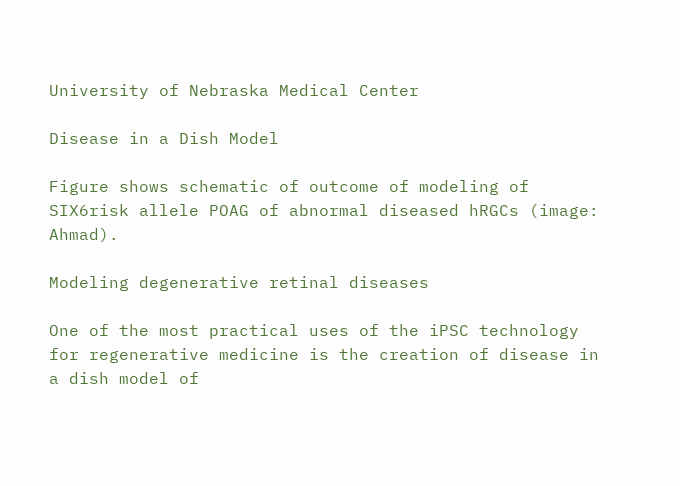University of Nebraska Medical Center

Disease in a Dish Model

Figure shows schematic of outcome of modeling of SIX6risk allele POAG of abnormal diseased hRGCs (image: Ahmad).

Modeling degenerative retinal diseases

One of the most practical uses of the iPSC technology for regenerative medicine is the creation of disease in a dish model of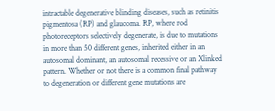intractable degenerative blinding diseases, such as retinitis pigmentosa (RP) and glaucoma. RP, where rod photoreceptors selectively degenerate, is due to mutations in more than 50 different genes, inherited either in an autosomal dominant, an autosomal recessive or an Xlinked pattern. Whether or not there is a common final pathway to degeneration or different gene mutations are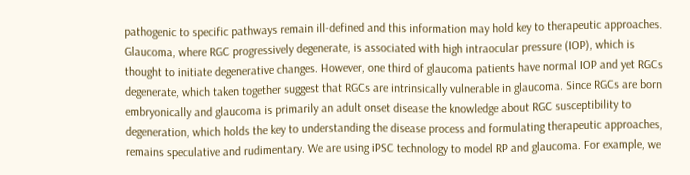pathogenic to specific pathways remain ill-defined and this information may hold key to therapeutic approaches. Glaucoma, where RGC progressively degenerate, is associated with high intraocular pressure (IOP), which is thought to initiate degenerative changes. However, one third of glaucoma patients have normal IOP and yet RGCs degenerate, which taken together suggest that RGCs are intrinsically vulnerable in glaucoma. Since RGCs are born embryonically and glaucoma is primarily an adult onset disease the knowledge about RGC susceptibility to degeneration, which holds the key to understanding the disease process and formulating therapeutic approaches, remains speculative and rudimentary. We are using iPSC technology to model RP and glaucoma. For example, we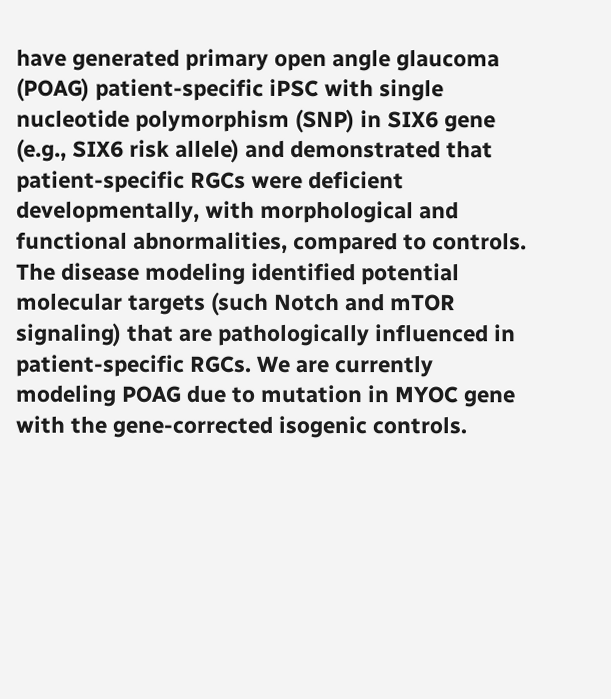have generated primary open angle glaucoma (POAG) patient-specific iPSC with single nucleotide polymorphism (SNP) in SIX6 gene (e.g., SIX6 risk allele) and demonstrated that patient-specific RGCs were deficient developmentally, with morphological and functional abnormalities, compared to controls. The disease modeling identified potential molecular targets (such Notch and mTOR signaling) that are pathologically influenced in patient-specific RGCs. We are currently modeling POAG due to mutation in MYOC gene with the gene-corrected isogenic controls.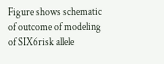Figure shows schematic of outcome of modeling of SIX6risk allele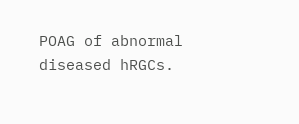POAG of abnormal diseased hRGCs.